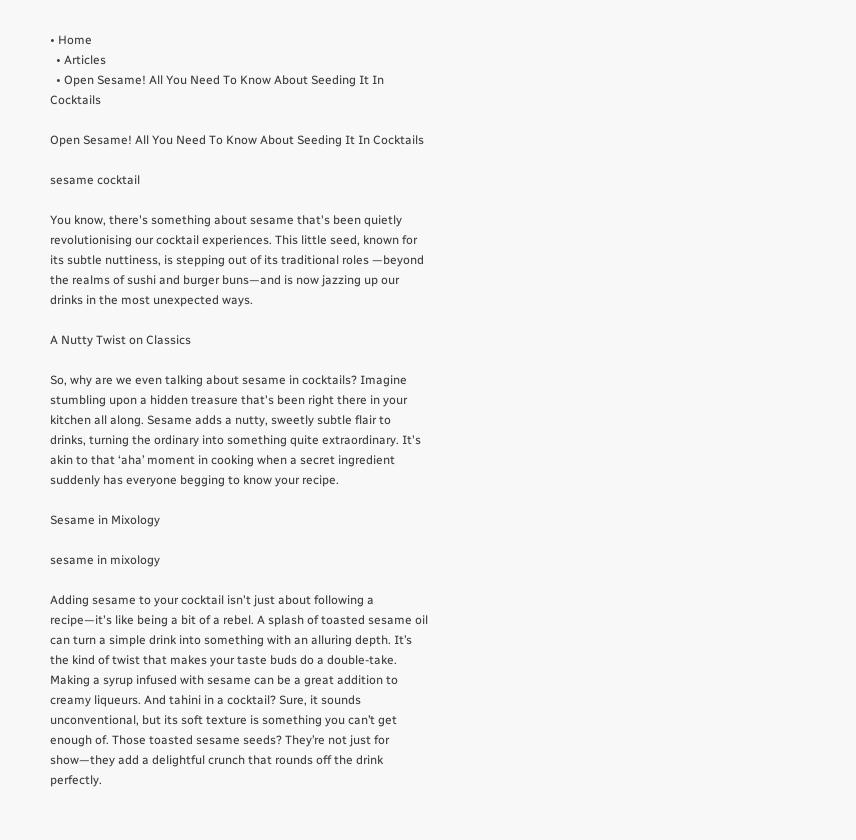• Home
  • Articles
  • Open Sesame! All You Need To Know About Seeding It In Cocktails

Open Sesame! All You Need To Know About Seeding It In Cocktails

sesame cocktail

You know, there's something about sesame that's been quietly revolutionising our cocktail experiences. This little seed, known for its subtle nuttiness, is stepping out of its traditional roles —beyond the realms of sushi and burger buns—and is now jazzing up our drinks in the most unexpected ways.

A Nutty Twist on Classics

So, why are we even talking about sesame in cocktails? Imagine stumbling upon a hidden treasure that's been right there in your kitchen all along. Sesame adds a nutty, sweetly subtle flair to drinks, turning the ordinary into something quite extraordinary. It's akin to that ‘aha’ moment in cooking when a secret ingredient suddenly has everyone begging to know your recipe.

Sesame in Mixology

sesame in mixology

Adding sesame to your cocktail isn't just about following a recipe—it's like being a bit of a rebel. A splash of toasted sesame oil can turn a simple drink into something with an alluring depth. It’s the kind of twist that makes your taste buds do a double-take. Making a syrup infused with sesame can be a great addition to creamy liqueurs. And tahini in a cocktail? Sure, it sounds unconventional, but its soft texture is something you can’t get enough of. Those toasted sesame seeds? They’re not just for show—they add a delightful crunch that rounds off the drink perfectly.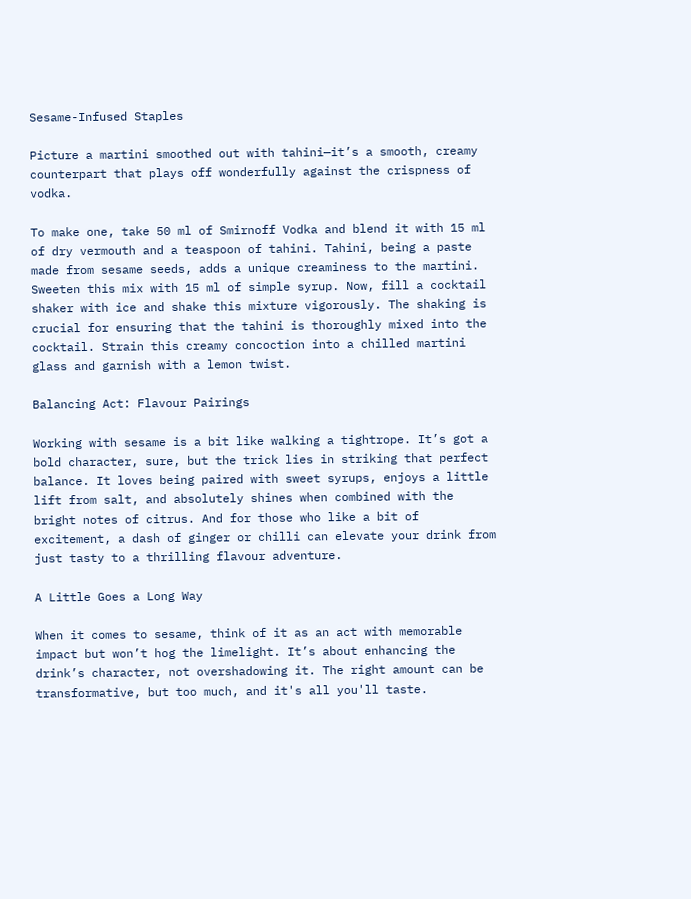Sesame-Infused Staples

Picture a martini smoothed out with tahini—it’s a smooth, creamy counterpart that plays off wonderfully against the crispness of vodka.

To make one, take 50 ml of Smirnoff Vodka and blend it with 15 ml of dry vermouth and a teaspoon of tahini. Tahini, being a paste made from sesame seeds, adds a unique creaminess to the martini. Sweeten this mix with 15 ml of simple syrup. Now, fill a cocktail shaker with ice and shake this mixture vigorously. The shaking is crucial for ensuring that the tahini is thoroughly mixed into the cocktail. Strain this creamy concoction into a chilled martini glass and garnish with a lemon twist.

Balancing Act: Flavour Pairings

Working with sesame is a bit like walking a tightrope. It’s got a bold character, sure, but the trick lies in striking that perfect balance. It loves being paired with sweet syrups, enjoys a little lift from salt, and absolutely shines when combined with the bright notes of citrus. And for those who like a bit of excitement, a dash of ginger or chilli can elevate your drink from just tasty to a thrilling flavour adventure.

A Little Goes a Long Way

When it comes to sesame, think of it as an act with memorable impact but won’t hog the limelight. It’s about enhancing the drink’s character, not overshadowing it. The right amount can be transformative, but too much, and it's all you'll taste.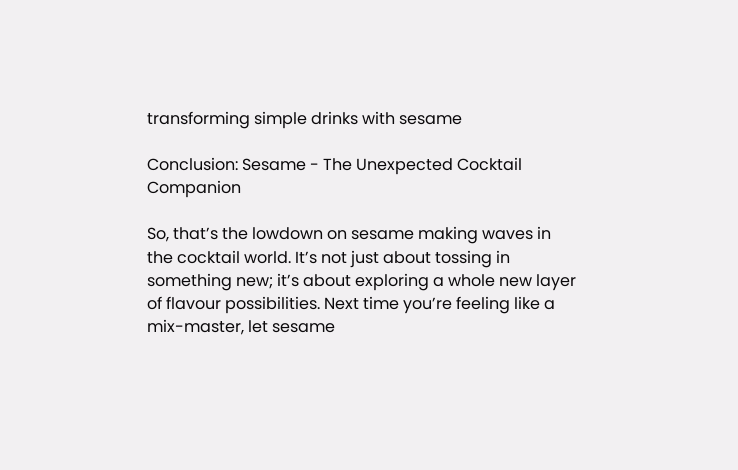transforming simple drinks with sesame

Conclusion: Sesame - The Unexpected Cocktail Companion

So, that’s the lowdown on sesame making waves in the cocktail world. It’s not just about tossing in something new; it’s about exploring a whole new layer of flavour possibilities. Next time you’re feeling like a mix-master, let sesame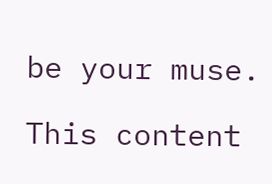be your muse.

This content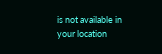is not available in your location